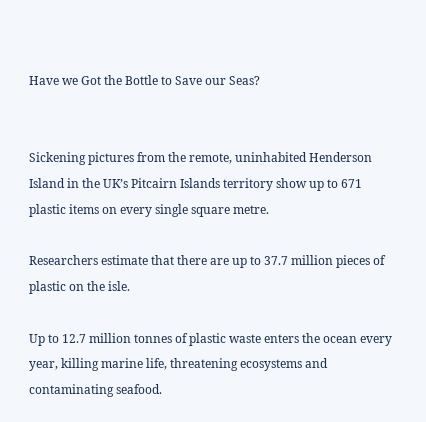Have we Got the Bottle to Save our Seas?


Sickening pictures from the remote, uninhabited Henderson Island in the UK’s Pitcairn Islands territory show up to 671 plastic items on every single square metre.

Researchers estimate that there are up to 37.7 million pieces of plastic on the isle.

Up to 12.7 million tonnes of plastic waste enters the ocean every year, killing marine life, threatening ecosystems and contaminating seafood.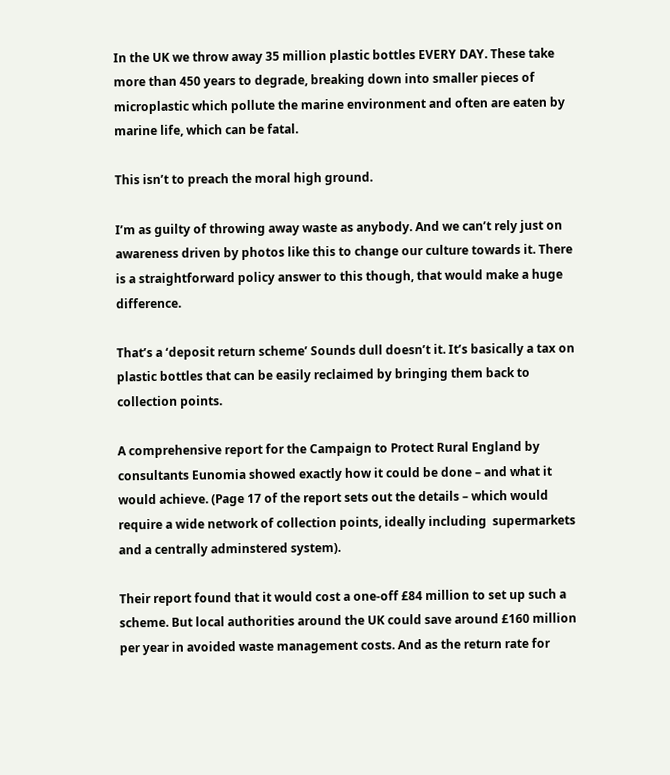In the UK we throw away 35 million plastic bottles EVERY DAY. These take more than 450 years to degrade, breaking down into smaller pieces of microplastic which pollute the marine environment and often are eaten by marine life, which can be fatal.

This isn’t to preach the moral high ground.

I’m as guilty of throwing away waste as anybody. And we can’t rely just on awareness driven by photos like this to change our culture towards it. There is a straightforward policy answer to this though, that would make a huge difference.

That’s a ‘deposit return scheme’ Sounds dull doesn’t it. It’s basically a tax on plastic bottles that can be easily reclaimed by bringing them back to collection points.

A comprehensive report for the Campaign to Protect Rural England by consultants Eunomia showed exactly how it could be done – and what it would achieve. (Page 17 of the report sets out the details – which would require a wide network of collection points, ideally including  supermarkets and a centrally adminstered system).

Their report found that it would cost a one-off £84 million to set up such a scheme. But local authorities around the UK could save around £160 million per year in avoided waste management costs. And as the return rate for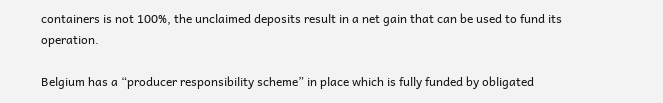containers is not 100%, the unclaimed deposits result in a net gain that can be used to fund its operation.

Belgium has a “producer responsibility scheme” in place which is fully funded by obligated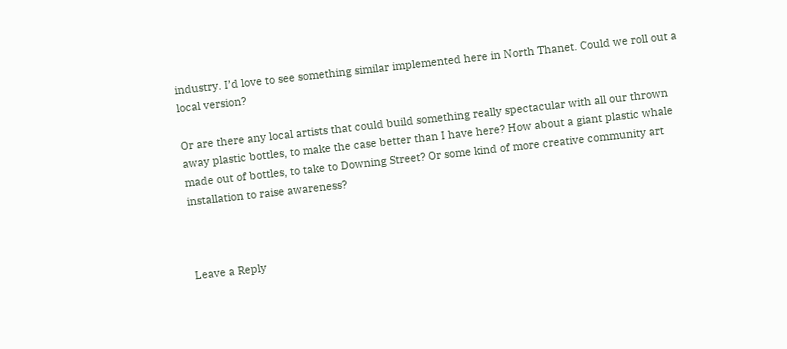industry. I’d love to see something similar implemented here in North Thanet. Could we roll out a local version?

Or are there any local artists that could build something really spectacular with all our thrown away plastic bottles, to make the case better than I have here? How about a giant plastic whale made out of bottles, to take to Downing Street? Or some kind of more creative community art installation to raise awareness?



Leave a Reply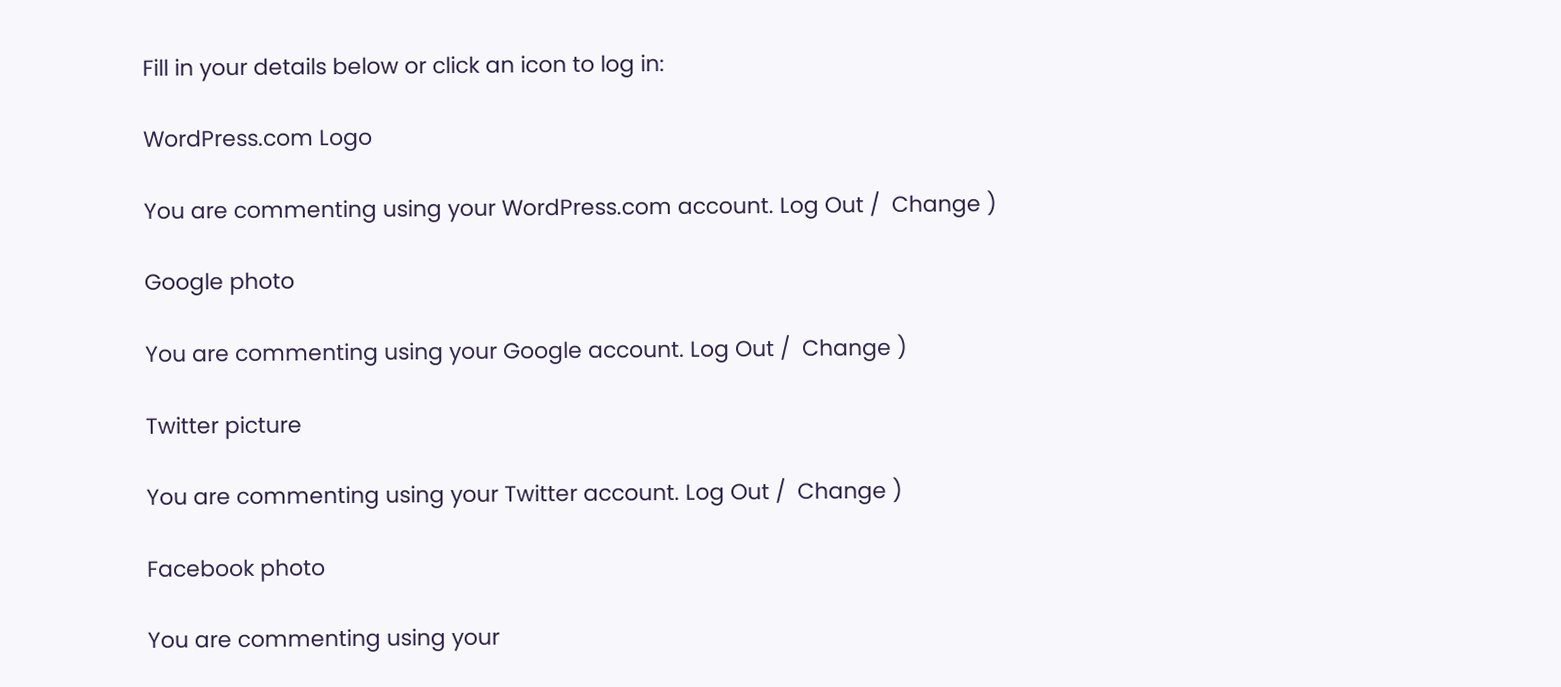Fill in your details below or click an icon to log in:

WordPress.com Logo

You are commenting using your WordPress.com account. Log Out /  Change )

Google photo

You are commenting using your Google account. Log Out /  Change )

Twitter picture

You are commenting using your Twitter account. Log Out /  Change )

Facebook photo

You are commenting using your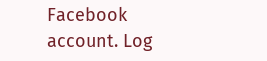Facebook account. Log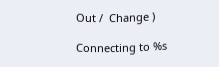Out /  Change )

Connecting to %s